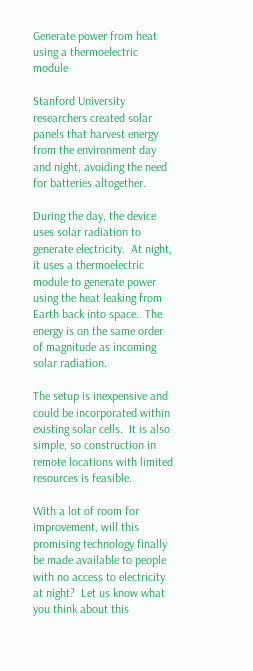Generate power from heat using a thermoelectric module

Stanford University researchers created solar panels that harvest energy from the environment day and night, avoiding the need for batteries altogether.

During the day, the device uses solar radiation to generate electricity.  At night, it uses a thermoelectric module to generate power using the heat leaking from Earth back into space.  The energy is on the same order of magnitude as incoming solar radiation.

The setup is inexpensive and could be incorporated within existing solar cells.  It is also simple, so construction in remote locations with limited resources is feasible.

With a lot of room for improvement, will this promising technology finally be made available to people with no access to electricity at night?  Let us know what you think about this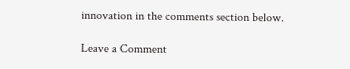innovation in the comments section below.

Leave a Comment